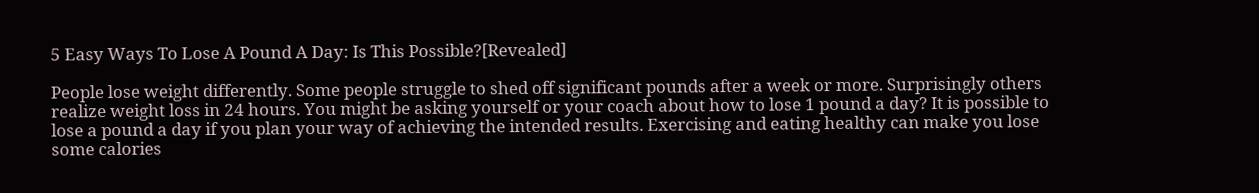5 Easy Ways To Lose A Pound A Day: Is This Possible?[Revealed]

People lose weight differently. Some people struggle to shed off significant pounds after a week or more. Surprisingly others realize weight loss in 24 hours. You might be asking yourself or your coach about how to lose 1 pound a day? It is possible to lose a pound a day if you plan your way of achieving the intended results. Exercising and eating healthy can make you lose some calories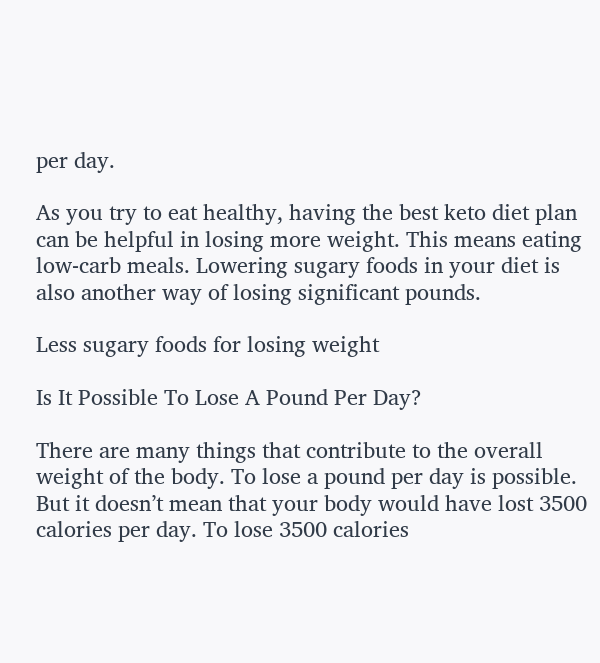per day.

As you try to eat healthy, having the best keto diet plan can be helpful in losing more weight. This means eating low-carb meals. Lowering sugary foods in your diet is also another way of losing significant pounds.

Less sugary foods for losing weight

Is It Possible To Lose A Pound Per Day?

There are many things that contribute to the overall weight of the body. To lose a pound per day is possible. But it doesn’t mean that your body would have lost 3500 calories per day. To lose 3500 calories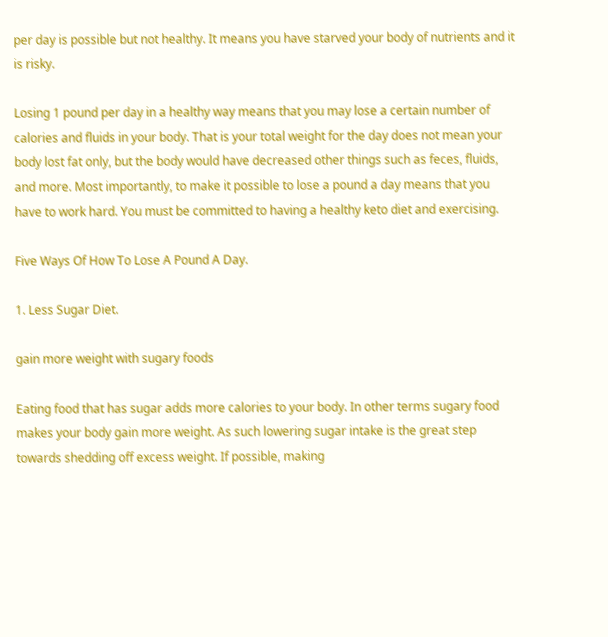per day is possible but not healthy. It means you have starved your body of nutrients and it is risky.

Losing 1 pound per day in a healthy way means that you may lose a certain number of calories and fluids in your body. That is your total weight for the day does not mean your body lost fat only, but the body would have decreased other things such as feces, fluids, and more. Most importantly, to make it possible to lose a pound a day means that you have to work hard. You must be committed to having a healthy keto diet and exercising.

Five Ways Of How To Lose A Pound A Day.

1. Less Sugar Diet.

gain more weight with sugary foods

Eating food that has sugar adds more calories to your body. In other terms sugary food makes your body gain more weight. As such lowering sugar intake is the great step towards shedding off excess weight. If possible, making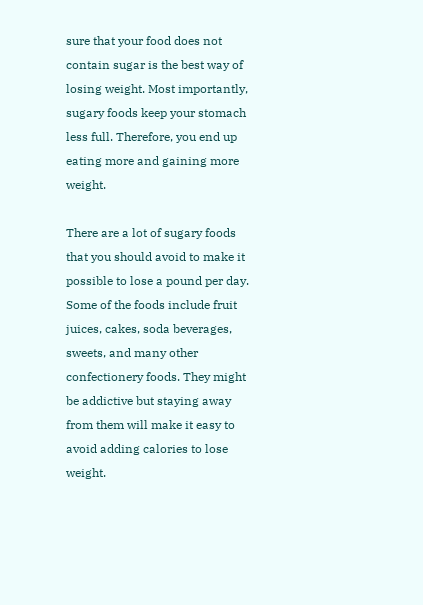sure that your food does not contain sugar is the best way of losing weight. Most importantly, sugary foods keep your stomach less full. Therefore, you end up eating more and gaining more weight.

There are a lot of sugary foods that you should avoid to make it possible to lose a pound per day. Some of the foods include fruit juices, cakes, soda beverages, sweets, and many other confectionery foods. They might be addictive but staying away from them will make it easy to avoid adding calories to lose weight.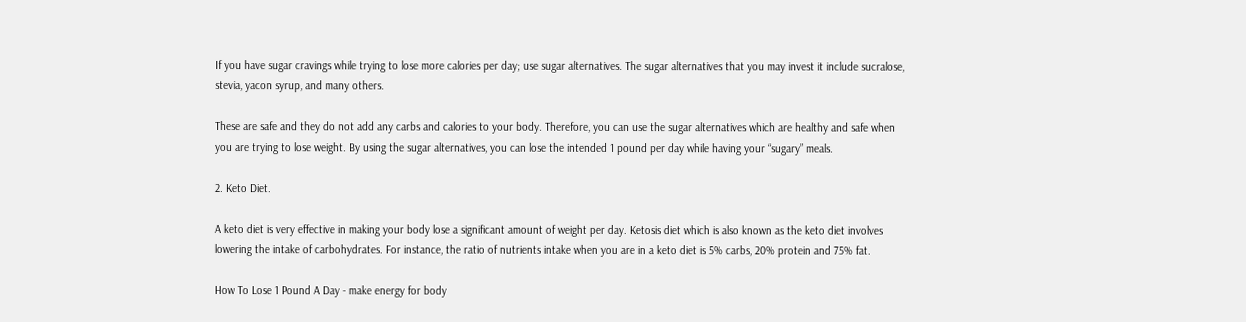If you have sugar cravings while trying to lose more calories per day; use sugar alternatives. The sugar alternatives that you may invest it include sucralose, stevia, yacon syrup, and many others.

These are safe and they do not add any carbs and calories to your body. Therefore, you can use the sugar alternatives which are healthy and safe when you are trying to lose weight. By using the sugar alternatives, you can lose the intended 1 pound per day while having your “sugary” meals.

2. Keto Diet.

A keto diet is very effective in making your body lose a significant amount of weight per day. Ketosis diet which is also known as the keto diet involves lowering the intake of carbohydrates. For instance, the ratio of nutrients intake when you are in a keto diet is 5% carbs, 20% protein and 75% fat.

How To Lose 1 Pound A Day - make energy for body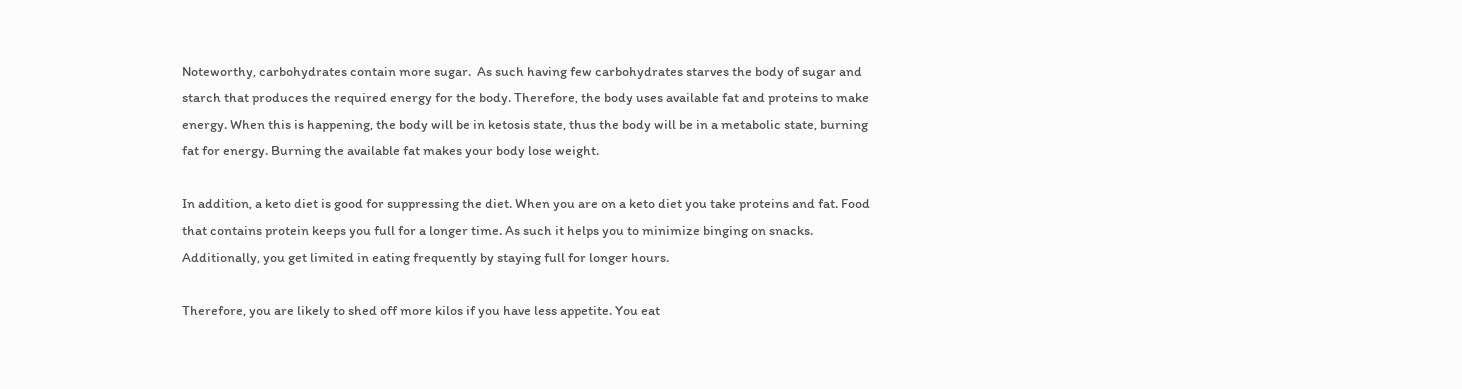Noteworthy, carbohydrates contain more sugar.  As such having few carbohydrates starves the body of sugar and starch that produces the required energy for the body. Therefore, the body uses available fat and proteins to make energy. When this is happening, the body will be in ketosis state, thus the body will be in a metabolic state, burning fat for energy. Burning the available fat makes your body lose weight.

In addition, a keto diet is good for suppressing the diet. When you are on a keto diet you take proteins and fat. Food that contains protein keeps you full for a longer time. As such it helps you to minimize binging on snacks. Additionally, you get limited in eating frequently by staying full for longer hours.

Therefore, you are likely to shed off more kilos if you have less appetite. You eat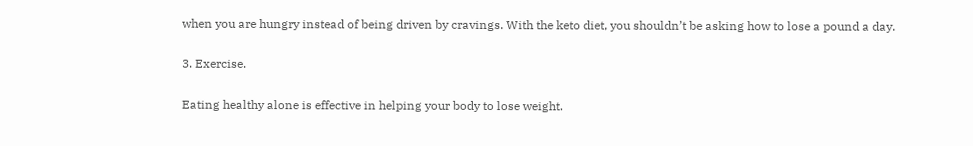when you are hungry instead of being driven by cravings. With the keto diet, you shouldn’t be asking how to lose a pound a day.

3. Exercise.

Eating healthy alone is effective in helping your body to lose weight.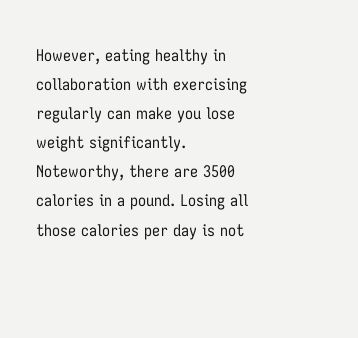However, eating healthy in collaboration with exercising regularly can make you lose weight significantly. Noteworthy, there are 3500 calories in a pound. Losing all those calories per day is not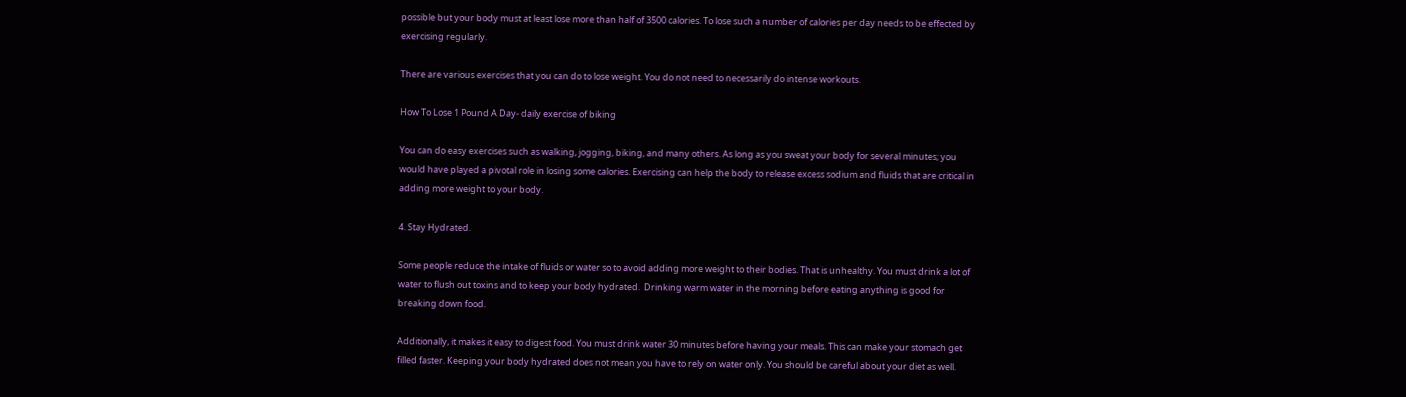possible but your body must at least lose more than half of 3500 calories. To lose such a number of calories per day needs to be effected by exercising regularly.

There are various exercises that you can do to lose weight. You do not need to necessarily do intense workouts.

How To Lose 1 Pound A Day- daily exercise of biking

You can do easy exercises such as walking, jogging, biking, and many others. As long as you sweat your body for several minutes; you would have played a pivotal role in losing some calories. Exercising can help the body to release excess sodium and fluids that are critical in adding more weight to your body.

4. Stay Hydrated.

Some people reduce the intake of fluids or water so to avoid adding more weight to their bodies. That is unhealthy. You must drink a lot of water to flush out toxins and to keep your body hydrated.  Drinking warm water in the morning before eating anything is good for breaking down food.

Additionally, it makes it easy to digest food. You must drink water 30 minutes before having your meals. This can make your stomach get filled faster. Keeping your body hydrated does not mean you have to rely on water only. You should be careful about your diet as well.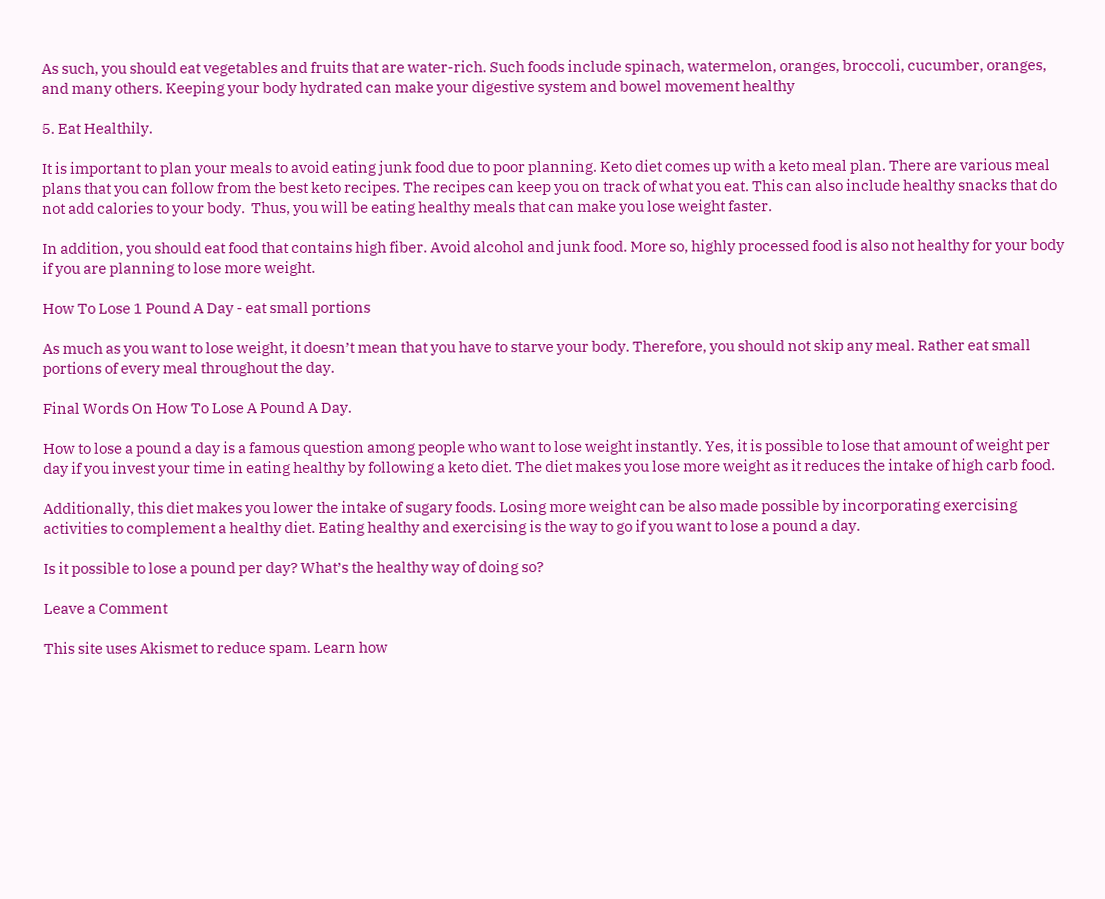As such, you should eat vegetables and fruits that are water-rich. Such foods include spinach, watermelon, oranges, broccoli, cucumber, oranges, and many others. Keeping your body hydrated can make your digestive system and bowel movement healthy

5. Eat Healthily.

It is important to plan your meals to avoid eating junk food due to poor planning. Keto diet comes up with a keto meal plan. There are various meal plans that you can follow from the best keto recipes. The recipes can keep you on track of what you eat. This can also include healthy snacks that do not add calories to your body.  Thus, you will be eating healthy meals that can make you lose weight faster.

In addition, you should eat food that contains high fiber. Avoid alcohol and junk food. More so, highly processed food is also not healthy for your body if you are planning to lose more weight.

How To Lose 1 Pound A Day - eat small portions

As much as you want to lose weight, it doesn’t mean that you have to starve your body. Therefore, you should not skip any meal. Rather eat small portions of every meal throughout the day.

Final Words On How To Lose A Pound A Day.

How to lose a pound a day is a famous question among people who want to lose weight instantly. Yes, it is possible to lose that amount of weight per day if you invest your time in eating healthy by following a keto diet. The diet makes you lose more weight as it reduces the intake of high carb food.

Additionally, this diet makes you lower the intake of sugary foods. Losing more weight can be also made possible by incorporating exercising activities to complement a healthy diet. Eating healthy and exercising is the way to go if you want to lose a pound a day.

Is it possible to lose a pound per day? What’s the healthy way of doing so?

Leave a Comment

This site uses Akismet to reduce spam. Learn how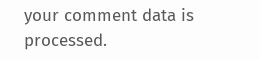your comment data is processed.